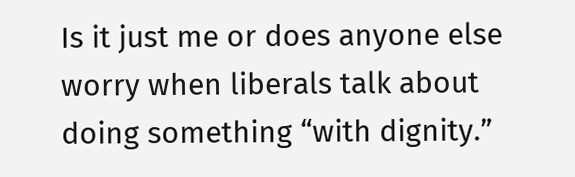Is it just me or does anyone else worry when liberals talk about doing something “with dignity.”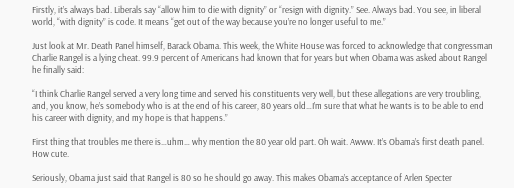Firstly, it’s always bad. Liberals say “allow him to die with dignity” or “resign with dignity.” See. Always bad. You see, in liberal world, “with dignity” is code. It means “get out of the way because you’re no longer useful to me.”

Just look at Mr. Death Panel himself, Barack Obama. This week, the White House was forced to acknowledge that congressman Charlie Rangel is a lying cheat. 99.9 percent of Americans had known that for years but when Obama was asked about Rangel he finally said:

“I think Charlie Rangel served a very long time and served his constituents very well, but these allegations are very troubling, and, you know, he’s somebody who is at the end of his career, 80 years old…I’m sure that what he wants is to be able to end his career with dignity, and my hope is that happens.”

First thing that troubles me there is…uhm… why mention the 80 year old part. Oh wait. Awww. It’s Obama’s first death panel. How cute.

Seriously, Obama just said that Rangel is 80 so he should go away. This makes Obama’s acceptance of Arlen Specter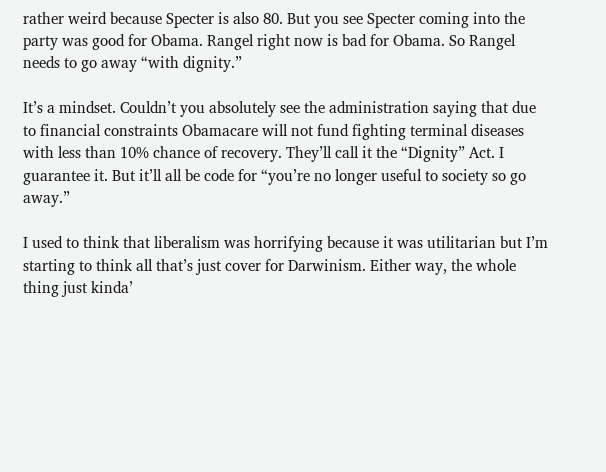rather weird because Specter is also 80. But you see Specter coming into the party was good for Obama. Rangel right now is bad for Obama. So Rangel needs to go away “with dignity.”

It’s a mindset. Couldn’t you absolutely see the administration saying that due to financial constraints Obamacare will not fund fighting terminal diseases with less than 10% chance of recovery. They’ll call it the “Dignity” Act. I guarantee it. But it’ll all be code for “you’re no longer useful to society so go away.”

I used to think that liberalism was horrifying because it was utilitarian but I’m starting to think all that’s just cover for Darwinism. Either way, the whole thing just kinda’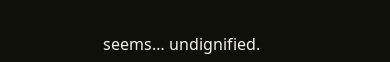seems… undignified.